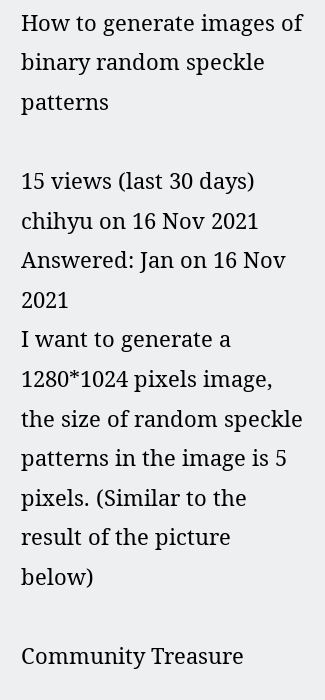How to generate images of binary random speckle patterns

15 views (last 30 days)
chihyu on 16 Nov 2021
Answered: Jan on 16 Nov 2021
I want to generate a 1280*1024 pixels image, the size of random speckle patterns in the image is 5 pixels. (Similar to the result of the picture below)

Community Treasure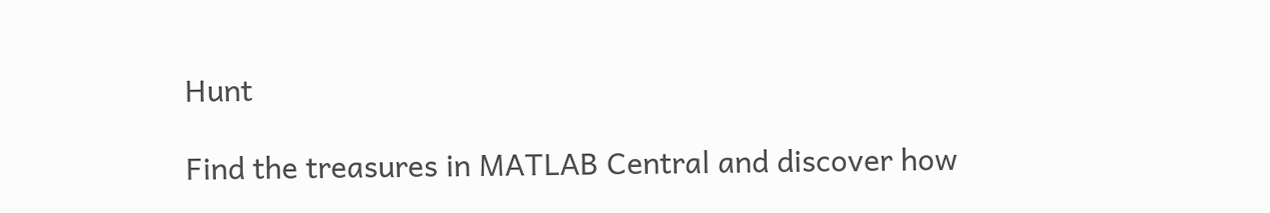Hunt

Find the treasures in MATLAB Central and discover how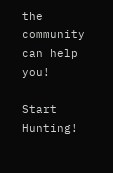the community can help you!

Start Hunting!